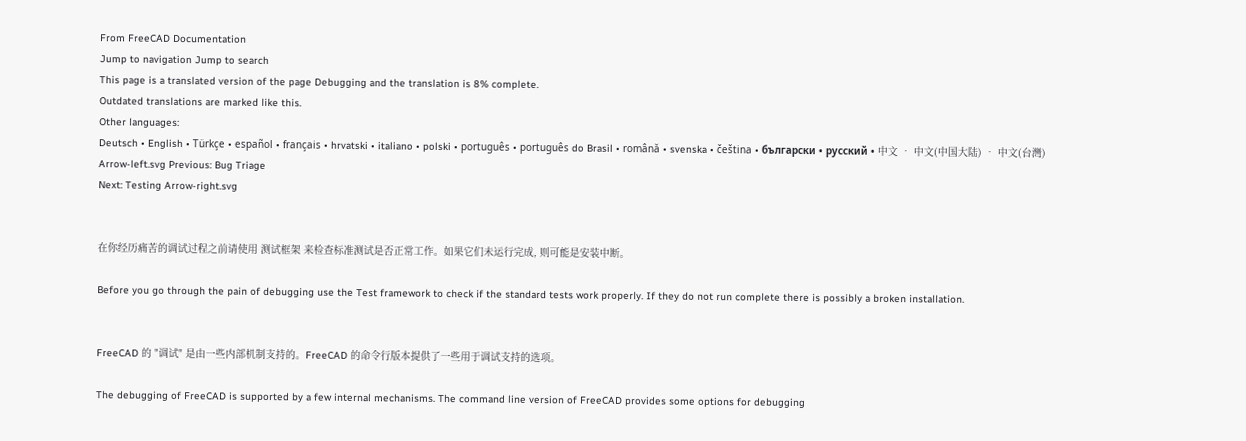From FreeCAD Documentation
Jump to navigation Jump to search
This page is a translated version of the page Debugging and the translation is 8% complete.
Outdated translations are marked like this.
Other languages:
Deutsch • English • Türkçe • español • français • hrvatski • italiano • polski • português • português do Brasil • română • svenska • čeština • български • русский • 中文 • 中文(中国大陆) • 中文(台灣)
Arrow-left.svg Previous: Bug Triage
Next: Testing Arrow-right.svg


在你经历痛苦的调试过程之前请使用 测试框架 来检查标准测试是否正常工作。如果它们未运行完成, 则可能是安装中断。

Before you go through the pain of debugging use the Test framework to check if the standard tests work properly. If they do not run complete there is possibly a broken installation.


FreeCAD 的 "调试" 是由一些内部机制支持的。FreeCAD 的命令行版本提供了一些用于调试支持的选项。

The debugging of FreeCAD is supported by a few internal mechanisms. The command line version of FreeCAD provides some options for debugging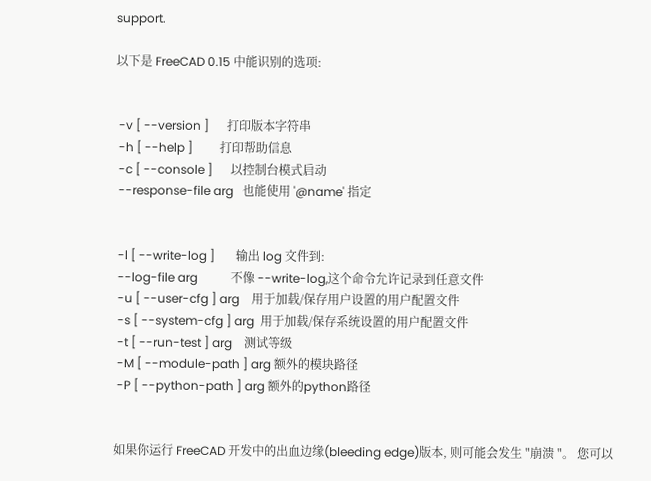support.

以下是 FreeCAD 0.15 中能识别的选项:


 -v [ --version ]      打印版本字符串
 -h [ --help ]         打印帮助信息
 -c [ --console ]      以控制台模式启动
 --response-file arg   也能使用 '@name' 指定


 -l [ --write-log ]       输出 log 文件到:
 --log-file arg           不像 --write-log,这个命令允许记录到任意文件
 -u [ --user-cfg ] arg    用于加载/保存用户设置的用户配置文件
 -s [ --system-cfg ] arg  用于加载/保存系统设置的用户配置文件
 -t [ --run-test ] arg    测试等级
 -M [ --module-path ] arg 额外的模块路径
 -P [ --python-path ] arg 额外的python路径


如果你运行 FreeCAD 开发中的出血边缘(bleeding edge)版本, 则可能会发生 "崩溃 "。 您可以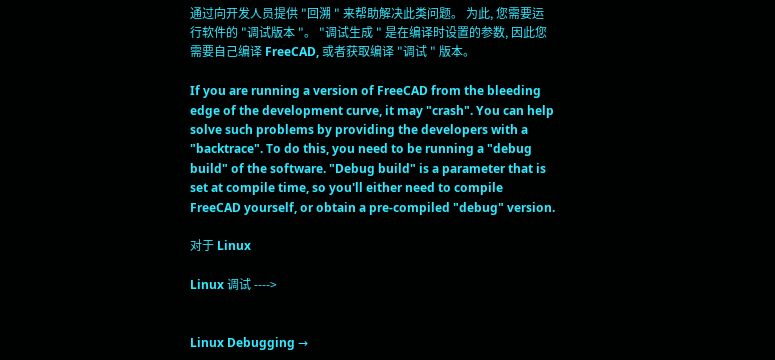通过向开发人员提供 "回溯 " 来帮助解决此类问题。 为此, 您需要运行软件的 "调试版本 "。 "调试生成 " 是在编译时设置的参数, 因此您需要自己编译 FreeCAD, 或者获取编译 "调试 " 版本。

If you are running a version of FreeCAD from the bleeding edge of the development curve, it may "crash". You can help solve such problems by providing the developers with a "backtrace". To do this, you need to be running a "debug build" of the software. "Debug build" is a parameter that is set at compile time, so you'll either need to compile FreeCAD yourself, or obtain a pre-compiled "debug" version.

对于 Linux

Linux 调试 ---->


Linux Debugging →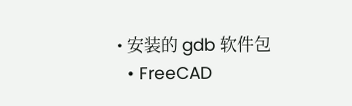• 安装的 gdb 软件包
  • FreeCAD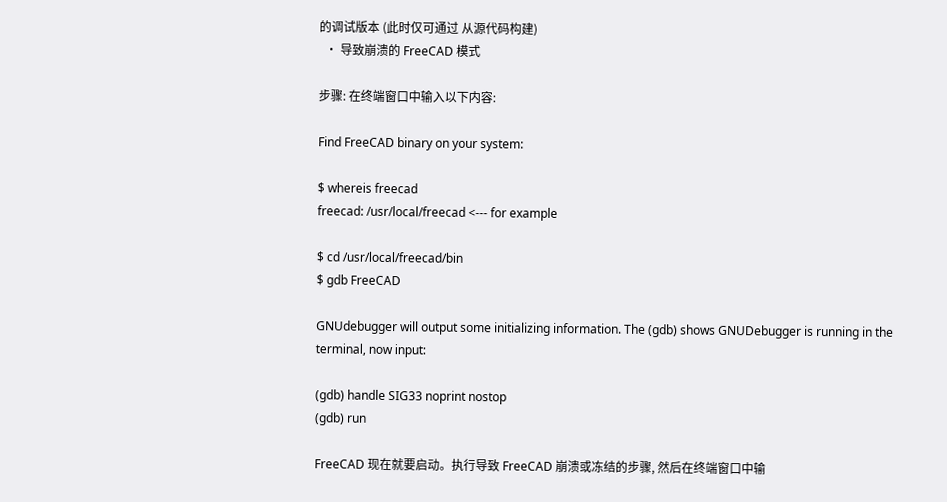的调试版本 (此时仅可通过 从源代码构建)
  • 导致崩溃的 FreeCAD 模式

步骤: 在终端窗口中输入以下内容:

Find FreeCAD binary on your system:

$ whereis freecad
freecad: /usr/local/freecad <--- for example

$ cd /usr/local/freecad/bin
$ gdb FreeCAD

GNUdebugger will output some initializing information. The (gdb) shows GNUDebugger is running in the terminal, now input:

(gdb) handle SIG33 noprint nostop
(gdb) run

FreeCAD 现在就要启动。执行导致 FreeCAD 崩溃或冻结的步骤, 然后在终端窗口中输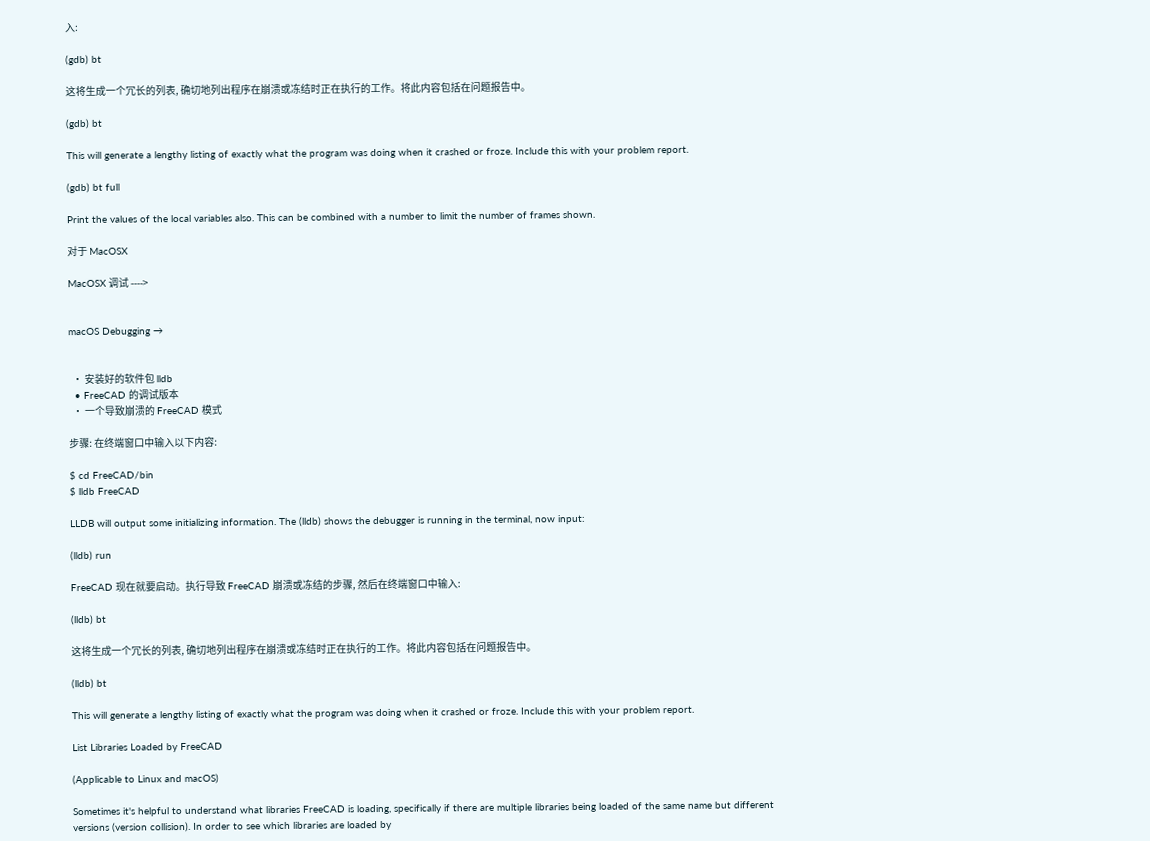入:

(gdb) bt

这将生成一个冗长的列表, 确切地列出程序在崩溃或冻结时正在执行的工作。将此内容包括在问题报告中。

(gdb) bt

This will generate a lengthy listing of exactly what the program was doing when it crashed or froze. Include this with your problem report.

(gdb) bt full

Print the values of the local variables also. This can be combined with a number to limit the number of frames shown.

对于 MacOSX

MacOSX 调试 ---->


macOS Debugging →


  • 安装好的软件包 lldb
  • FreeCAD 的调试版本
  • 一个导致崩溃的 FreeCAD 模式

步骤: 在终端窗口中输入以下内容:

$ cd FreeCAD/bin
$ lldb FreeCAD

LLDB will output some initializing information. The (lldb) shows the debugger is running in the terminal, now input:

(lldb) run

FreeCAD 现在就要启动。执行导致 FreeCAD 崩溃或冻结的步骤, 然后在终端窗口中输入:

(lldb) bt

这将生成一个冗长的列表, 确切地列出程序在崩溃或冻结时正在执行的工作。将此内容包括在问题报告中。

(lldb) bt

This will generate a lengthy listing of exactly what the program was doing when it crashed or froze. Include this with your problem report.

List Libraries Loaded by FreeCAD

(Applicable to Linux and macOS)

Sometimes it's helpful to understand what libraries FreeCAD is loading, specifically if there are multiple libraries being loaded of the same name but different versions (version collision). In order to see which libraries are loaded by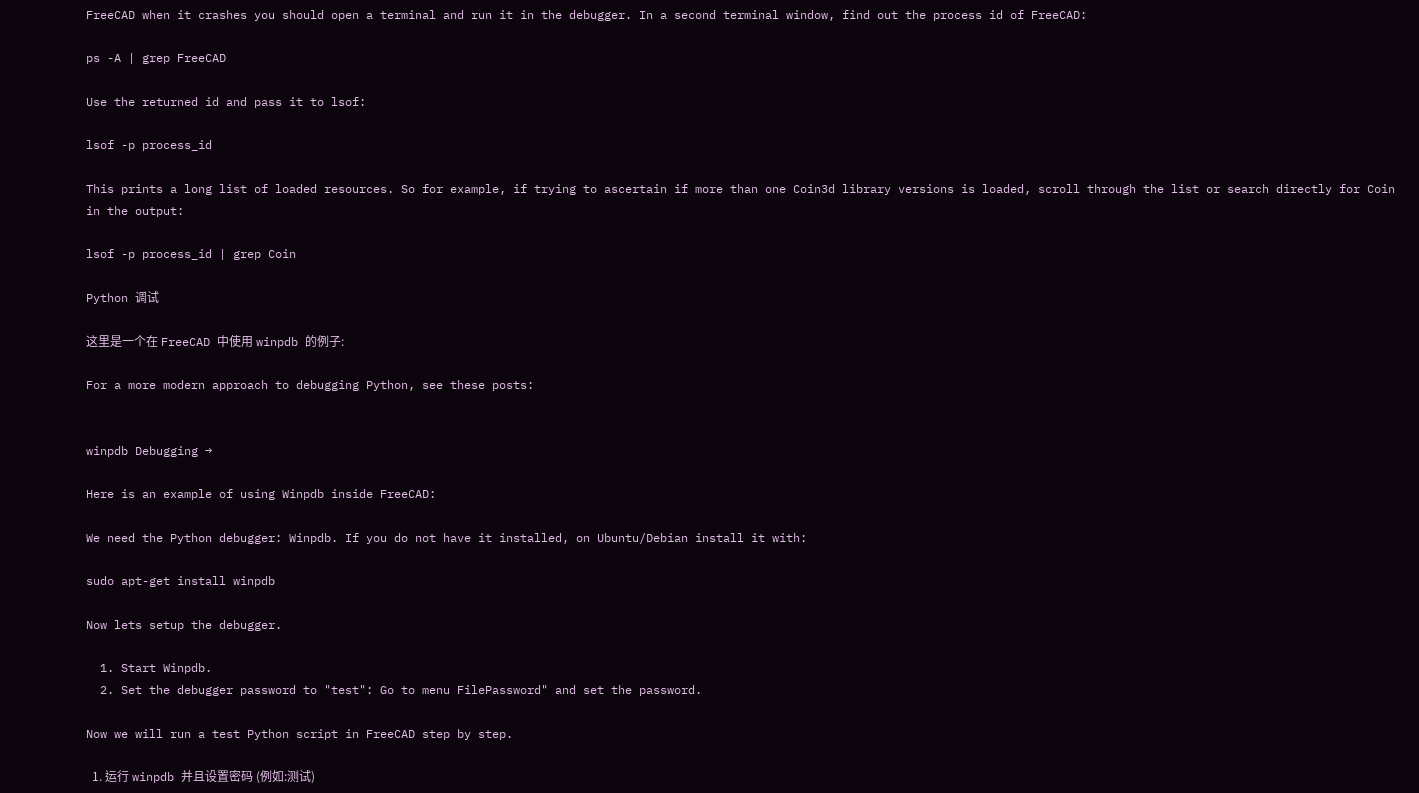FreeCAD when it crashes you should open a terminal and run it in the debugger. In a second terminal window, find out the process id of FreeCAD:

ps -A | grep FreeCAD

Use the returned id and pass it to lsof:

lsof -p process_id

This prints a long list of loaded resources. So for example, if trying to ascertain if more than one Coin3d library versions is loaded, scroll through the list or search directly for Coin in the output:

lsof -p process_id | grep Coin

Python 调试

这里是一个在 FreeCAD 中使用 winpdb 的例子:

For a more modern approach to debugging Python, see these posts:


winpdb Debugging →

Here is an example of using Winpdb inside FreeCAD:

We need the Python debugger: Winpdb. If you do not have it installed, on Ubuntu/Debian install it with:

sudo apt-get install winpdb

Now lets setup the debugger.

  1. Start Winpdb.
  2. Set the debugger password to "test": Go to menu FilePassword" and set the password.

Now we will run a test Python script in FreeCAD step by step.

  1. 运行 winpdb 并且设置密码 (例如:测试)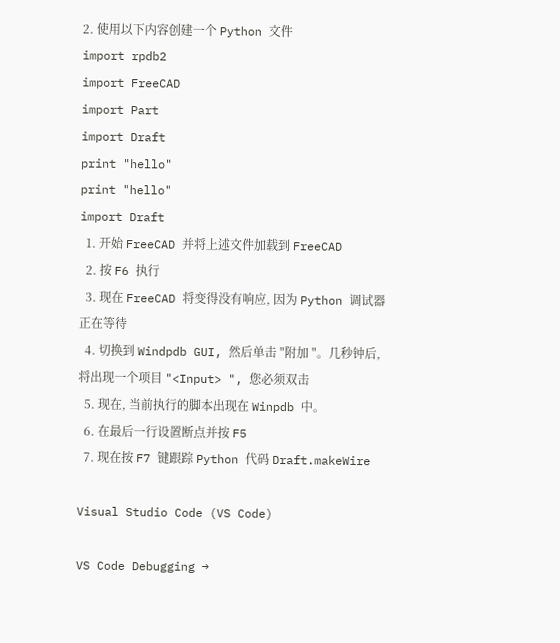2. 使用以下内容创建一个 Python 文件
import rpdb2
import FreeCAD
import Part
import Draft
print "hello"
print "hello"
import Draft
  1. 开始 FreeCAD 并将上述文件加载到 FreeCAD
  2. 按 F6 执行
  3. 现在 FreeCAD 将变得没有响应, 因为 Python 调试器正在等待
  4. 切换到 Windpdb GUI, 然后单击 "附加 "。几秒钟后, 将出现一个项目 "<Input> ", 您必须双击
  5. 现在, 当前执行的脚本出现在 Winpdb 中。
  6. 在最后一行设置断点并按 F5
  7. 现在按 F7 键跟踪 Python 代码 Draft.makeWire

Visual Studio Code (VS Code)

VS Code Debugging →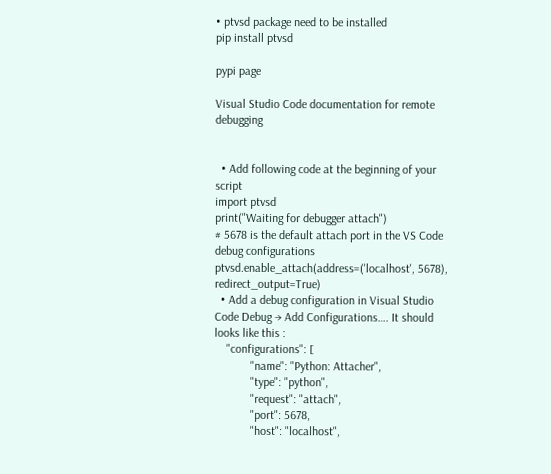• ptvsd package need to be installed
pip install ptvsd

pypi page

Visual Studio Code documentation for remote debugging


  • Add following code at the beginning of your script
import ptvsd
print("Waiting for debugger attach")
# 5678 is the default attach port in the VS Code debug configurations
ptvsd.enable_attach(address=('localhost', 5678), redirect_output=True)
  • Add a debug configuration in Visual Studio Code Debug → Add Configurations…. It should looks like this :
    "configurations": [
            "name": "Python: Attacher",
            "type": "python",
            "request": "attach",
            "port": 5678,
            "host": "localhost",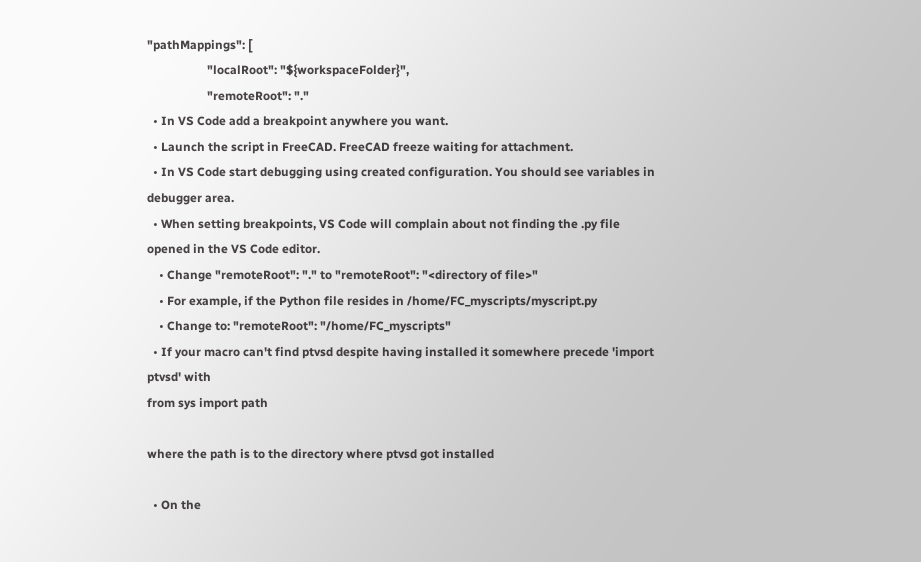"pathMappings": [
                    "localRoot": "${workspaceFolder}",
                    "remoteRoot": "."
  • In VS Code add a breakpoint anywhere you want.
  • Launch the script in FreeCAD. FreeCAD freeze waiting for attachment.
  • In VS Code start debugging using created configuration. You should see variables in debugger area.
  • When setting breakpoints, VS Code will complain about not finding the .py file opened in the VS Code editor.
    • Change "remoteRoot": "." to "remoteRoot": "<directory of file>"
    • For example, if the Python file resides in /home/FC_myscripts/myscript.py
    • Change to: "remoteRoot": "/home/FC_myscripts"
  • If your macro can't find ptvsd despite having installed it somewhere precede 'import ptvsd' with
from sys import path

where the path is to the directory where ptvsd got installed

  • On the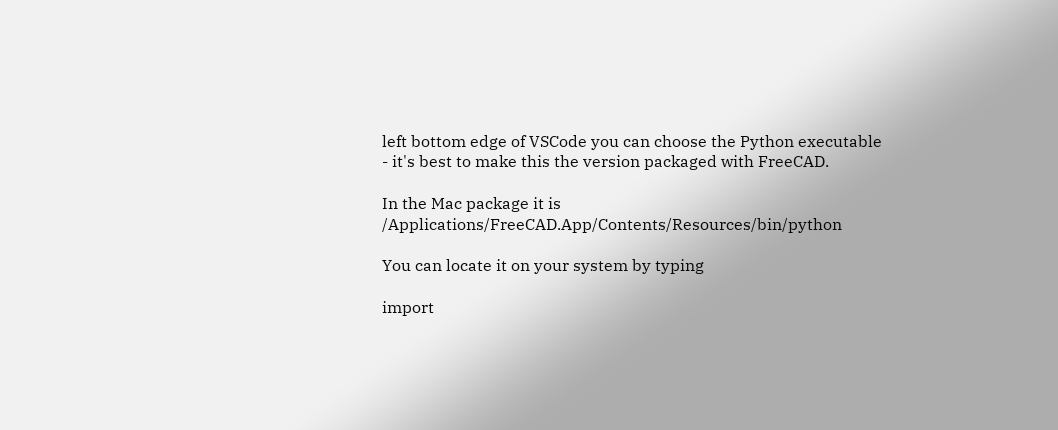left bottom edge of VSCode you can choose the Python executable - it's best to make this the version packaged with FreeCAD.

In the Mac package it is /Applications/FreeCAD.App/Contents/Resources/bin/python

You can locate it on your system by typing

import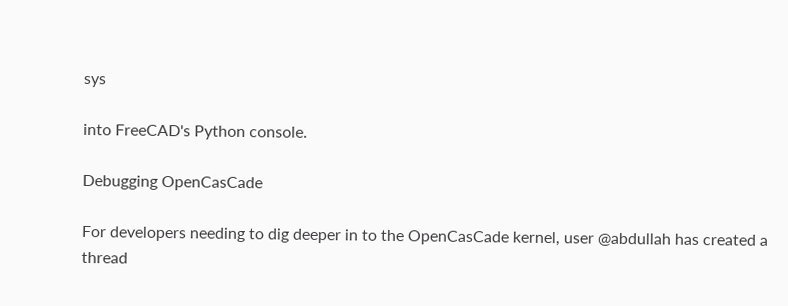sys

into FreeCAD's Python console.

Debugging OpenCasCade

For developers needing to dig deeper in to the OpenCasCade kernel, user @abdullah has created a thread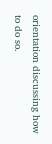orientation discussing how to do so.